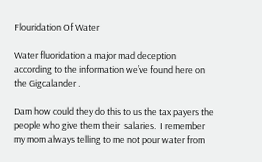Flouridation Of Water

Water fluoridation a major mad deception according to the information we’ve found here on the Gigcalander .

Dam how could they do this to us the tax payers the people who give them their  salaries.  I remember my mom always telling to me not pour water from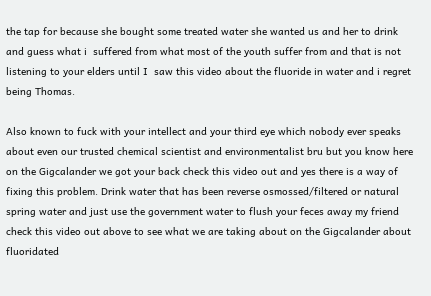the tap for because she bought some treated water she wanted us and her to drink and guess what i  suffered from what most of the youth suffer from and that is not listening to your elders until I  saw this video about the fluoride in water and i regret being Thomas.

Also known to fuck with your intellect and your third eye which nobody ever speaks about even our trusted chemical scientist and environmentalist bru but you know here on the Gigcalander we got your back check this video out and yes there is a way of fixing this problem. Drink water that has been reverse osmossed/filtered or natural spring water and just use the government water to flush your feces away my friend check this video out above to see what we are taking about on the Gigcalander about fluoridated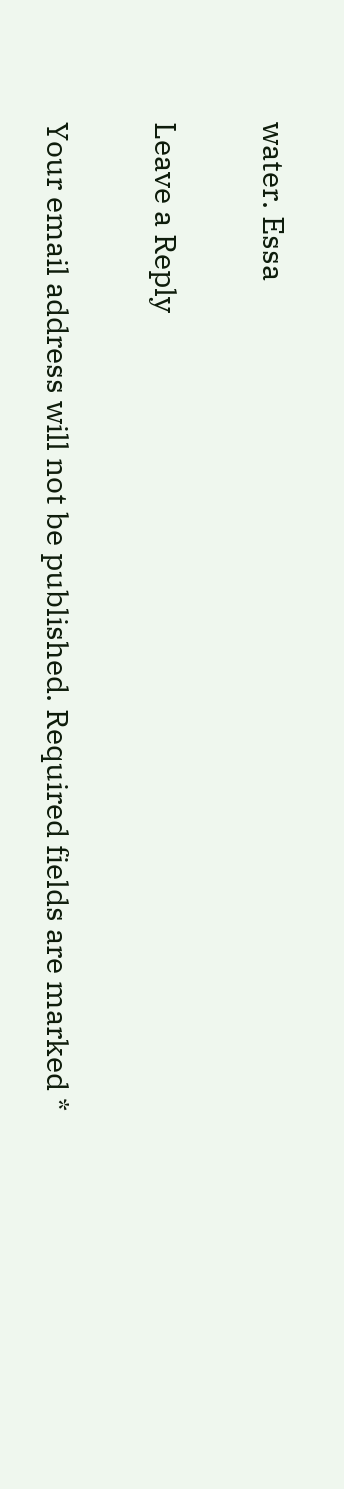water. Essa

Leave a Reply

Your email address will not be published. Required fields are marked *